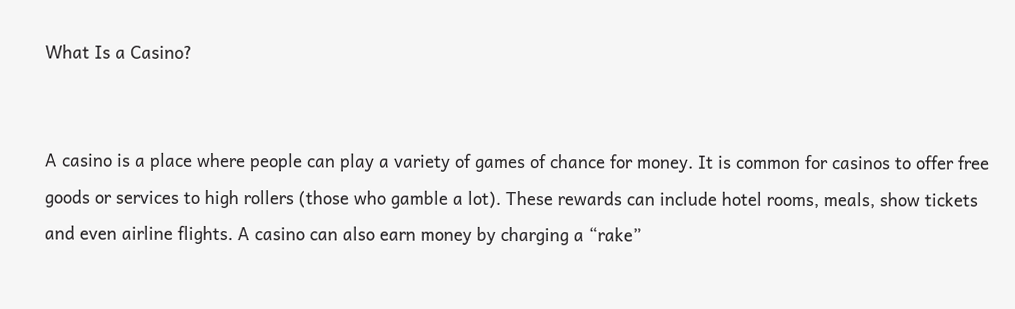What Is a Casino?


A casino is a place where people can play a variety of games of chance for money. It is common for casinos to offer free goods or services to high rollers (those who gamble a lot). These rewards can include hotel rooms, meals, show tickets and even airline flights. A casino can also earn money by charging a “rake”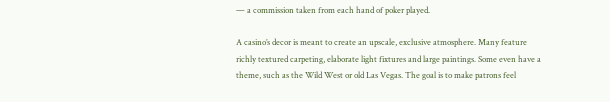— a commission taken from each hand of poker played.

A casino’s decor is meant to create an upscale, exclusive atmosphere. Many feature richly textured carpeting, elaborate light fixtures and large paintings. Some even have a theme, such as the Wild West or old Las Vegas. The goal is to make patrons feel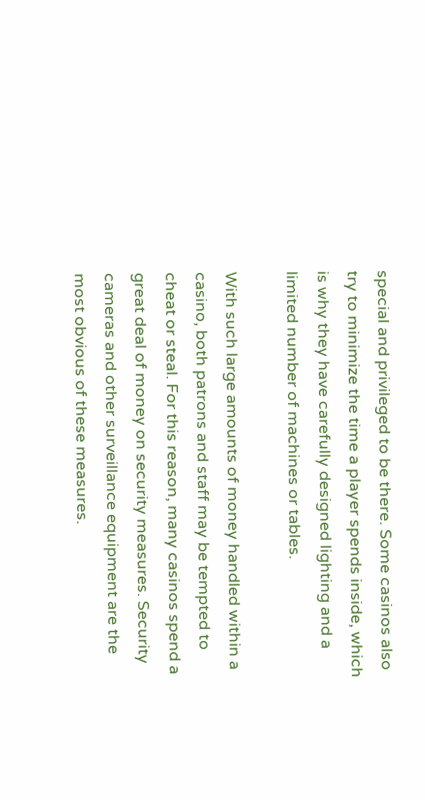special and privileged to be there. Some casinos also try to minimize the time a player spends inside, which is why they have carefully designed lighting and a limited number of machines or tables.

With such large amounts of money handled within a casino, both patrons and staff may be tempted to cheat or steal. For this reason, many casinos spend a great deal of money on security measures. Security cameras and other surveillance equipment are the most obvious of these measures.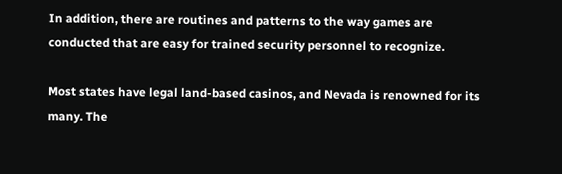In addition, there are routines and patterns to the way games are conducted that are easy for trained security personnel to recognize.

Most states have legal land-based casinos, and Nevada is renowned for its many. The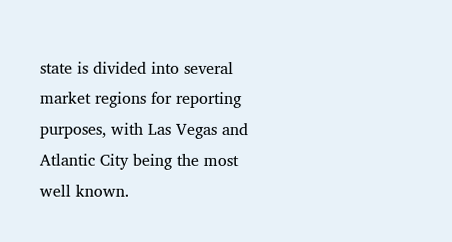state is divided into several market regions for reporting purposes, with Las Vegas and Atlantic City being the most well known.